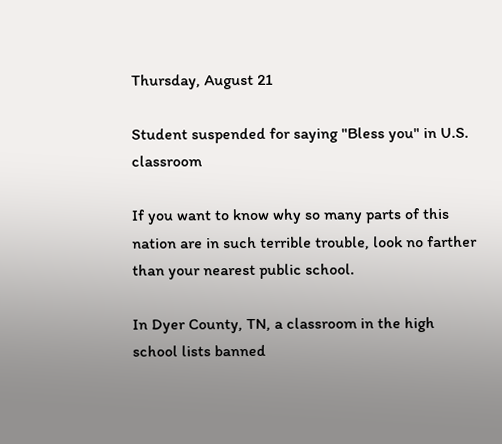Thursday, August 21

Student suspended for saying "Bless you" in U.S. classroom

If you want to know why so many parts of this nation are in such terrible trouble, look no farther than your nearest public school.

In Dyer County, TN, a classroom in the high school lists banned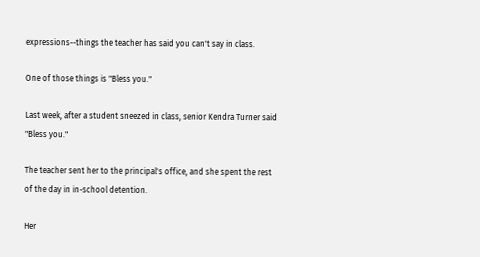expressions--things the teacher has said you can't say in class.

One of those things is "Bless you."

Last week, after a student sneezed in class, senior Kendra Turner said "Bless you."

The teacher sent her to the principal's office, and she spent the rest of the day in in-school detention.

Her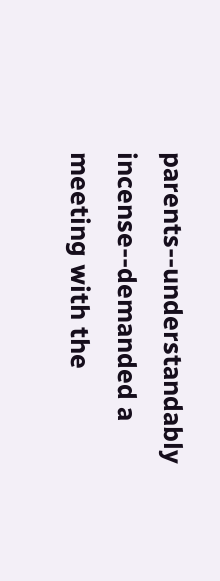parents--understandably incense--demanded a meeting with the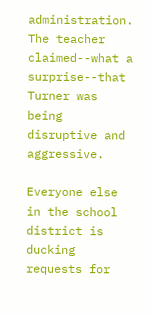administration.  The teacher claimed--what a surprise--that Turner was being disruptive and aggressive.

Everyone else in the school district is ducking requests for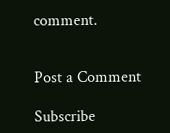comment.


Post a Comment

Subscribe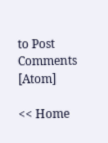to Post Comments [Atom]

<< Home